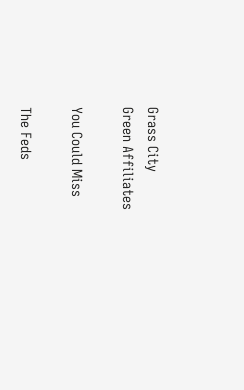Grass City
Green Affiliates

You Could Miss

The Feds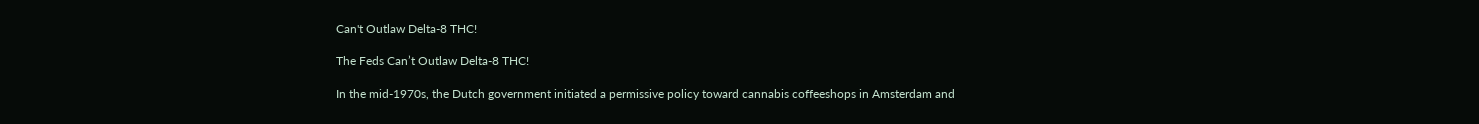Can't Outlaw Delta-8 THC!

The Feds Can’t Outlaw Delta-8 THC!

In the mid-1970s, the Dutch government initiated a permissive policy toward cannabis coffeeshops in Amsterdam and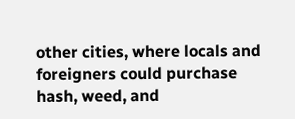other cities, where locals and foreigners could purchase hash, weed, and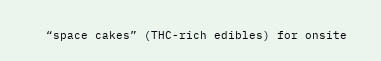“space cakes” (THC-rich edibles) for onsite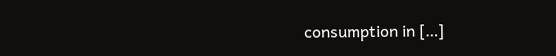consumption in […]